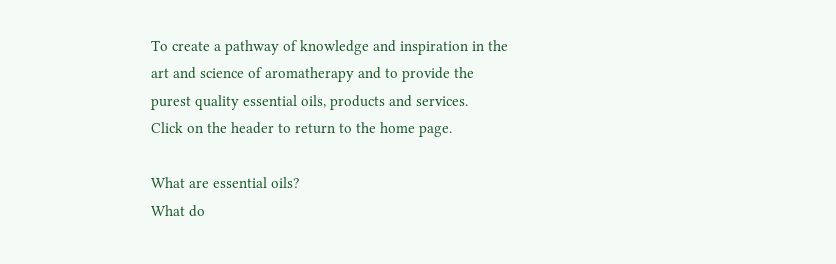To create a pathway of knowledge and inspiration in the art and science of aromatherapy and to provide the purest quality essential oils, products and services.
Click on the header to return to the home page.

What are essential oils?
What do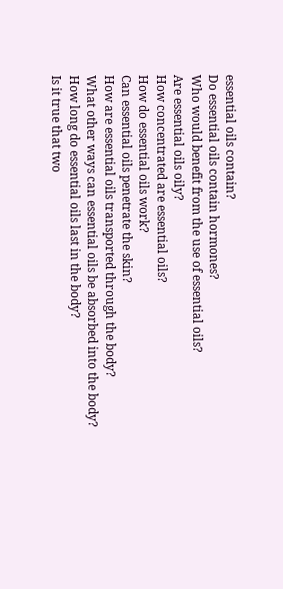essential oils contain?
Do essential oils contain hormones?
Who would benefit from the use of essential oils?
Are essential oils oily?
How concentrated are essential oils?
How do essential oils work?
Can essential oils penetrate the skin?
How are essential oils transported through the body?
What other ways can essential oils be absorbed into the body?
How long do essential oils last in the body?
Is it true that two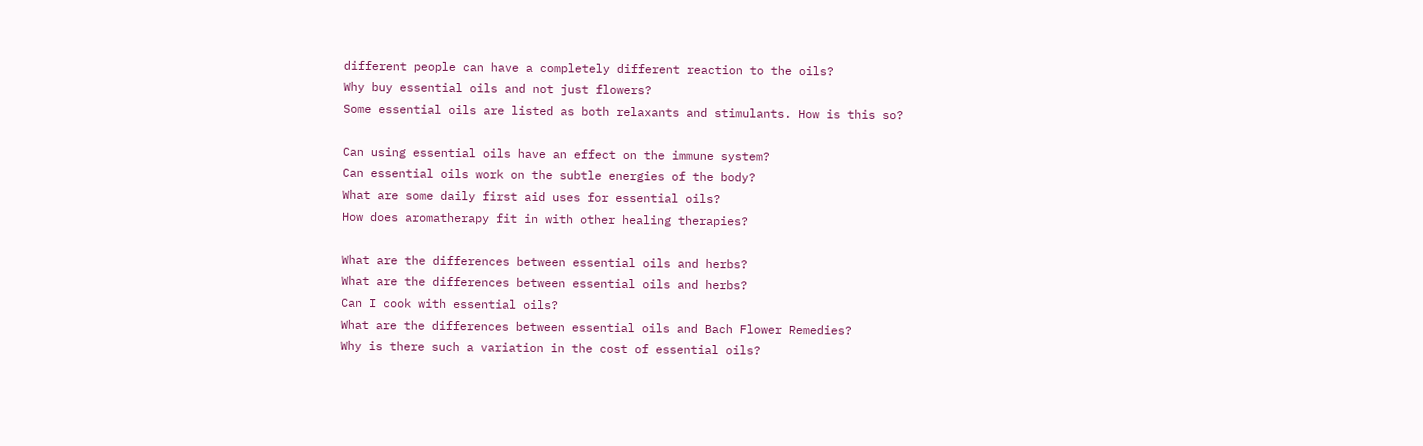different people can have a completely different reaction to the oils?
Why buy essential oils and not just flowers?
Some essential oils are listed as both relaxants and stimulants. How is this so?

Can using essential oils have an effect on the immune system?
Can essential oils work on the subtle energies of the body?
What are some daily first aid uses for essential oils?
How does aromatherapy fit in with other healing therapies?

What are the differences between essential oils and herbs?
What are the differences between essential oils and herbs?
Can I cook with essential oils?
What are the differences between essential oils and Bach Flower Remedies?
Why is there such a variation in the cost of essential oils?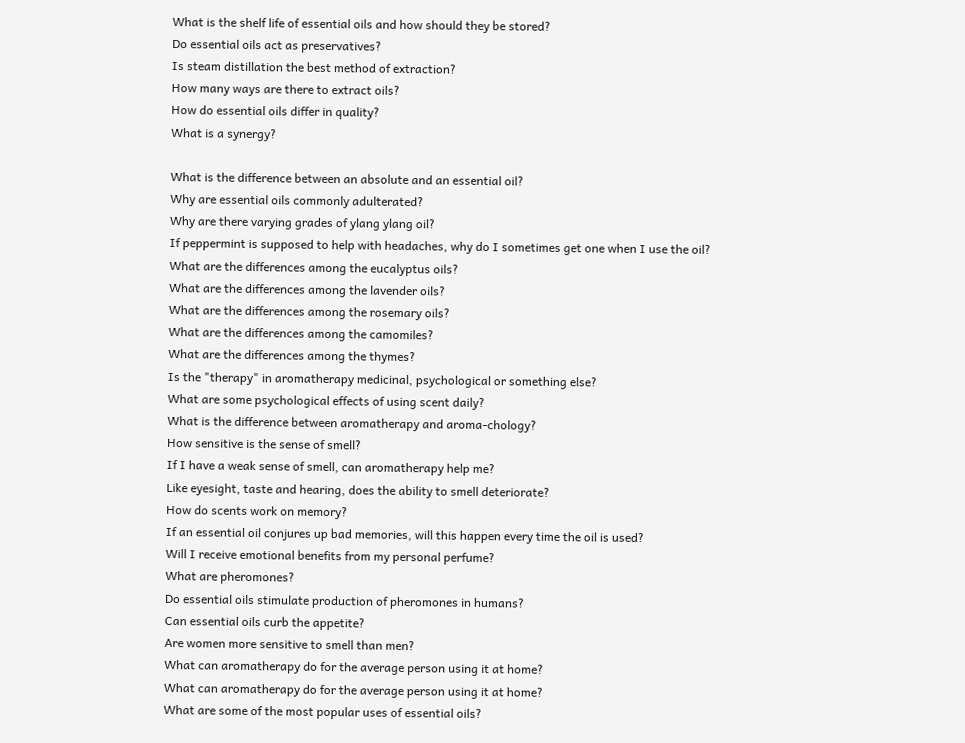What is the shelf life of essential oils and how should they be stored?
Do essential oils act as preservatives?
Is steam distillation the best method of extraction?
How many ways are there to extract oils?
How do essential oils differ in quality?
What is a synergy?

What is the difference between an absolute and an essential oil?
Why are essential oils commonly adulterated?
Why are there varying grades of ylang ylang oil?
If peppermint is supposed to help with headaches, why do I sometimes get one when I use the oil?
What are the differences among the eucalyptus oils?
What are the differences among the lavender oils?
What are the differences among the rosemary oils?
What are the differences among the camomiles?
What are the differences among the thymes?
Is the "therapy" in aromatherapy medicinal, psychological or something else?
What are some psychological effects of using scent daily?
What is the difference between aromatherapy and aroma-chology?
How sensitive is the sense of smell?
If I have a weak sense of smell, can aromatherapy help me?
Like eyesight, taste and hearing, does the ability to smell deteriorate?
How do scents work on memory?
If an essential oil conjures up bad memories, will this happen every time the oil is used?
Will I receive emotional benefits from my personal perfume?
What are pheromones?
Do essential oils stimulate production of pheromones in humans?
Can essential oils curb the appetite?
Are women more sensitive to smell than men?
What can aromatherapy do for the average person using it at home?
What can aromatherapy do for the average person using it at home?
What are some of the most popular uses of essential oils?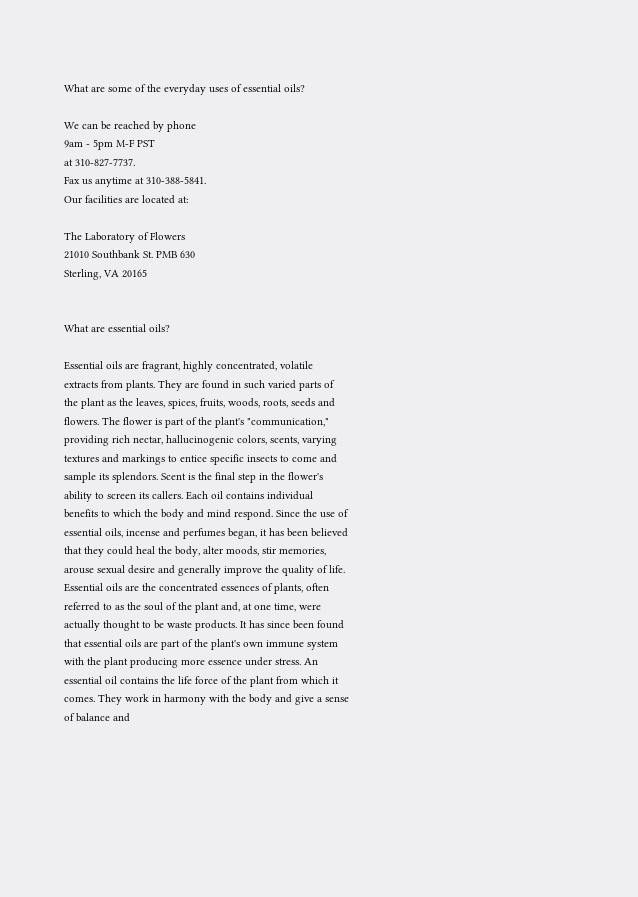What are some of the everyday uses of essential oils?

We can be reached by phone
9am - 5pm M-F PST
at 310-827-7737.
Fax us anytime at 310-388-5841.
Our facilities are located at:

The Laboratory of Flowers
21010 Southbank St. PMB 630
Sterling, VA 20165


What are essential oils?

Essential oils are fragrant, highly concentrated, volatile extracts from plants. They are found in such varied parts of the plant as the leaves, spices, fruits, woods, roots, seeds and flowers. The flower is part of the plant's "communication," providing rich nectar, hallucinogenic colors, scents, varying textures and markings to entice specific insects to come and sample its splendors. Scent is the final step in the flower's ability to screen its callers. Each oil contains individual benefits to which the body and mind respond. Since the use of essential oils, incense and perfumes began, it has been believed that they could heal the body, alter moods, stir memories, arouse sexual desire and generally improve the quality of life. Essential oils are the concentrated essences of plants, often referred to as the soul of the plant and, at one time, were actually thought to be waste products. It has since been found that essential oils are part of the plant's own immune system with the plant producing more essence under stress. An essential oil contains the life force of the plant from which it comes. They work in harmony with the body and give a sense of balance and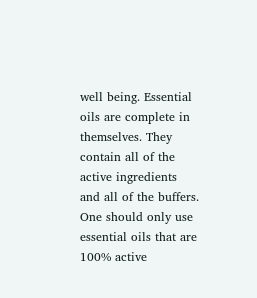well being. Essential oils are complete in themselves. They contain all of the active ingredients and all of the buffers. One should only use essential oils that are 100% active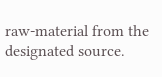raw-material from the designated source.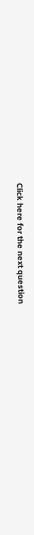Click here for the next question